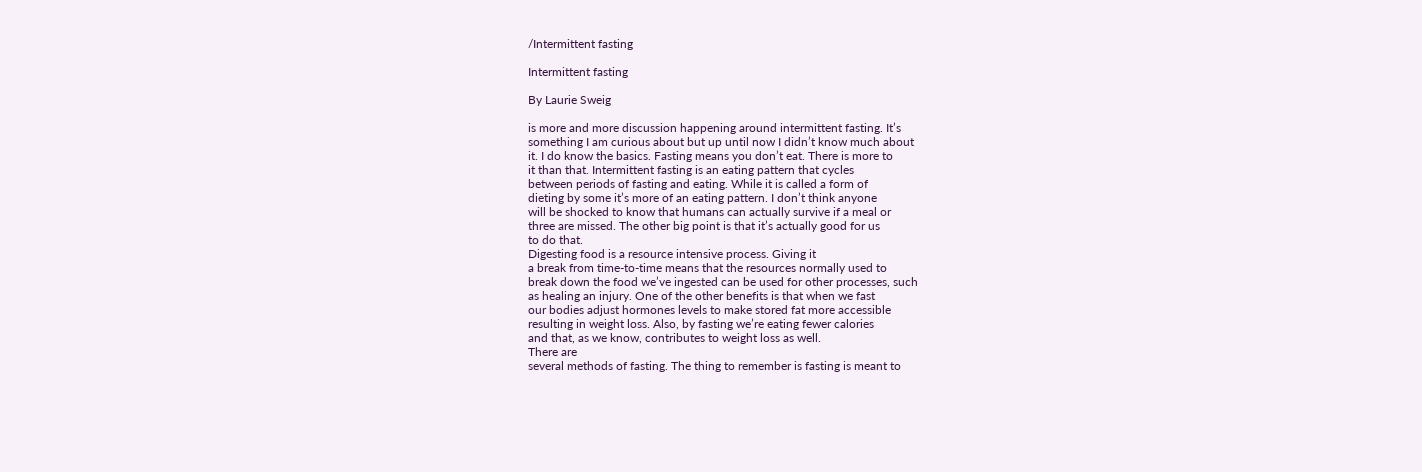/Intermittent fasting

Intermittent fasting

By Laurie Sweig

is more and more discussion happening around intermittent fasting. It’s
something I am curious about but up until now I didn’t know much about
it. I do know the basics. Fasting means you don’t eat. There is more to
it than that. Intermittent fasting is an eating pattern that cycles
between periods of fasting and eating. While it is called a form of
dieting by some it’s more of an eating pattern. I don’t think anyone
will be shocked to know that humans can actually survive if a meal or
three are missed. The other big point is that it’s actually good for us
to do that.
Digesting food is a resource intensive process. Giving it
a break from time-to-time means that the resources normally used to
break down the food we’ve ingested can be used for other processes, such
as healing an injury. One of the other benefits is that when we fast
our bodies adjust hormones levels to make stored fat more accessible
resulting in weight loss. Also, by fasting we’re eating fewer calories
and that, as we know, contributes to weight loss as well.
There are
several methods of fasting. The thing to remember is fasting is meant to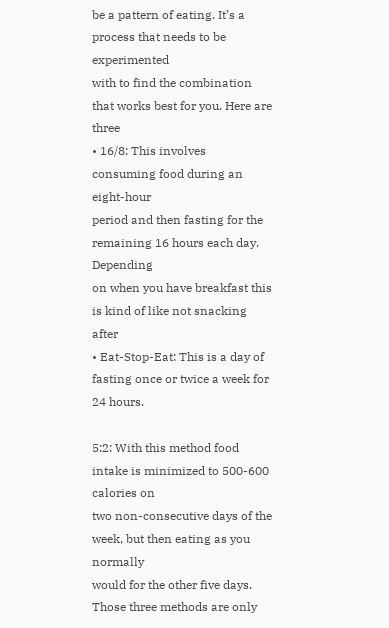be a pattern of eating. It’s a process that needs to be experimented
with to find the combination that works best for you. Here are three
• 16/8: This involves consuming food during an eight-hour
period and then fasting for the remaining 16 hours each day. Depending
on when you have breakfast this is kind of like not snacking after
• Eat-Stop-Eat: This is a day of fasting once or twice a week for 24 hours.

5:2: With this method food intake is minimized to 500-600 calories on
two non-consecutive days of the week, but then eating as you normally
would for the other five days.
Those three methods are only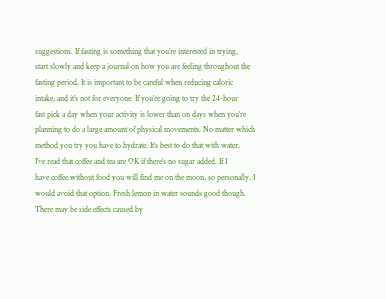suggestions. If fasting is something that you’re interested in trying,
start slowly and keep a journal on how you are feeling throughout the
fasting period. It is important to be careful when reducing caloric
intake, and it’s not for everyone. If you’re going to try the 24-hour
fast pick a day when your activity is lower than on days when you’re
planning to do a large amount of physical movements. No matter which
method you try you have to hydrate. It’s best to do that with water.
I’ve read that coffee and tea are OK if there’s no sugar added. If I
have coffee without food you will find me on the moon, so personally, I
would avoid that option. Fresh lemon in water sounds good though.
There may be side effects caused by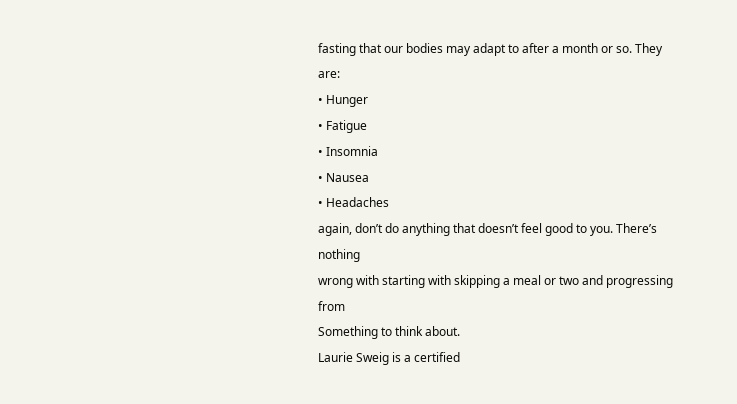fasting that our bodies may adapt to after a month or so. They are:
• Hunger
• Fatigue
• Insomnia
• Nausea
• Headaches
again, don’t do anything that doesn’t feel good to you. There’s nothing
wrong with starting with skipping a meal or two and progressing from
Something to think about.
Laurie Sweig is a certified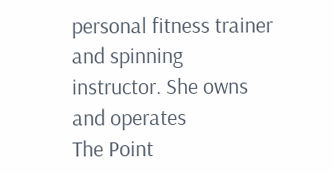personal fitness trainer and spinning instructor. She owns and operates
The Point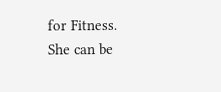for Fitness. She can be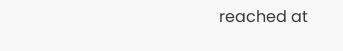reached at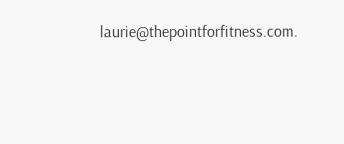laurie@thepointforfitness.com.